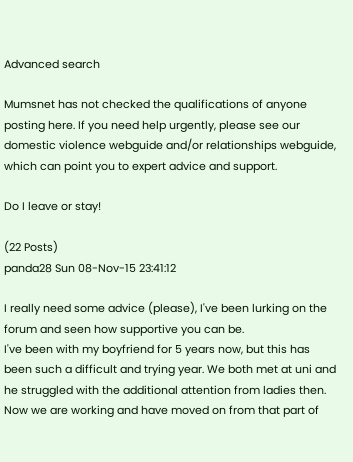Advanced search

Mumsnet has not checked the qualifications of anyone posting here. If you need help urgently, please see our domestic violence webguide and/or relationships webguide, which can point you to expert advice and support.

Do I leave or stay!

(22 Posts)
panda28 Sun 08-Nov-15 23:41:12

I really need some advice (please), I've been lurking on the forum and seen how supportive you can be.
I've been with my boyfriend for 5 years now, but this has been such a difficult and trying year. We both met at uni and he struggled with the additional attention from ladies then. Now we are working and have moved on from that part of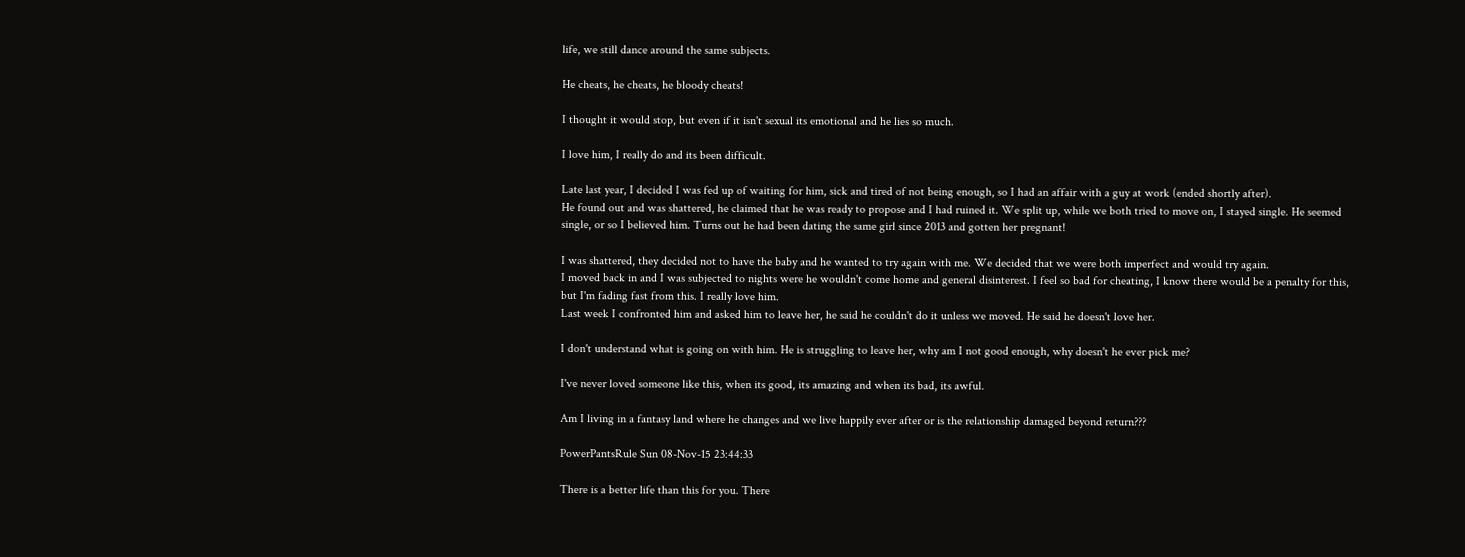life, we still dance around the same subjects.

He cheats, he cheats, he bloody cheats!

I thought it would stop, but even if it isn't sexual its emotional and he lies so much.

I love him, I really do and its been difficult.

Late last year, I decided I was fed up of waiting for him, sick and tired of not being enough, so I had an affair with a guy at work (ended shortly after).
He found out and was shattered, he claimed that he was ready to propose and I had ruined it. We split up, while we both tried to move on, I stayed single. He seemed single, or so I believed him. Turns out he had been dating the same girl since 2013 and gotten her pregnant!

I was shattered, they decided not to have the baby and he wanted to try again with me. We decided that we were both imperfect and would try again.
I moved back in and I was subjected to nights were he wouldn't come home and general disinterest. I feel so bad for cheating, I know there would be a penalty for this, but I'm fading fast from this. I really love him.
Last week I confronted him and asked him to leave her, he said he couldn't do it unless we moved. He said he doesn't love her.

I don't understand what is going on with him. He is struggling to leave her, why am I not good enough, why doesn't he ever pick me?

I've never loved someone like this, when its good, its amazing and when its bad, its awful.

Am I living in a fantasy land where he changes and we live happily ever after or is the relationship damaged beyond return???

PowerPantsRule Sun 08-Nov-15 23:44:33

There is a better life than this for you. There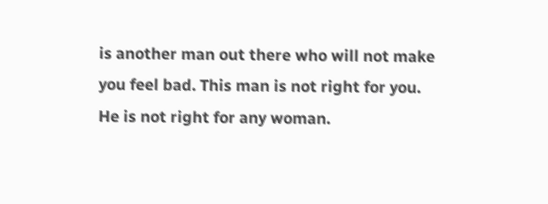is another man out there who will not make you feel bad. This man is not right for you. He is not right for any woman.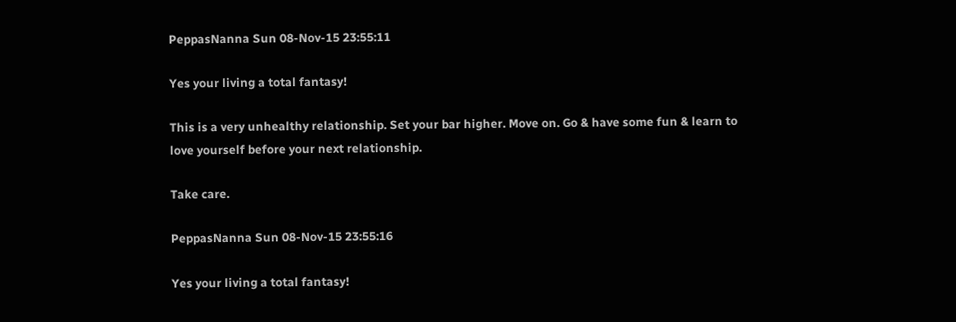PeppasNanna Sun 08-Nov-15 23:55:11

Yes your living a total fantasy!

This is a very unhealthy relationship. Set your bar higher. Move on. Go & have some fun & learn to love yourself before your next relationship.

Take care.

PeppasNanna Sun 08-Nov-15 23:55:16

Yes your living a total fantasy!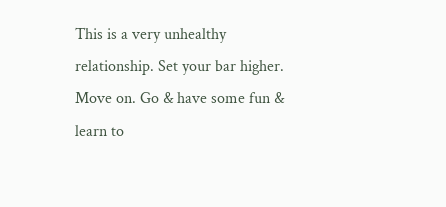This is a very unhealthy relationship. Set your bar higher. Move on. Go & have some fun & learn to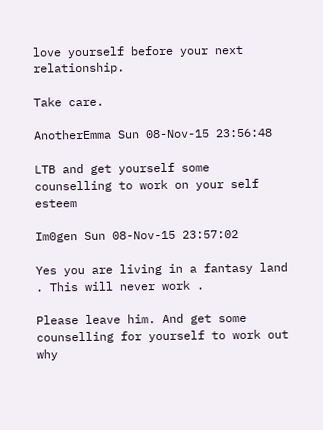love yourself before your next relationship.

Take care.

AnotherEmma Sun 08-Nov-15 23:56:48

LTB and get yourself some counselling to work on your self esteem

Im0gen Sun 08-Nov-15 23:57:02

Yes you are living in a fantasy land . This will never work .

Please leave him. And get some counselling for yourself to work out why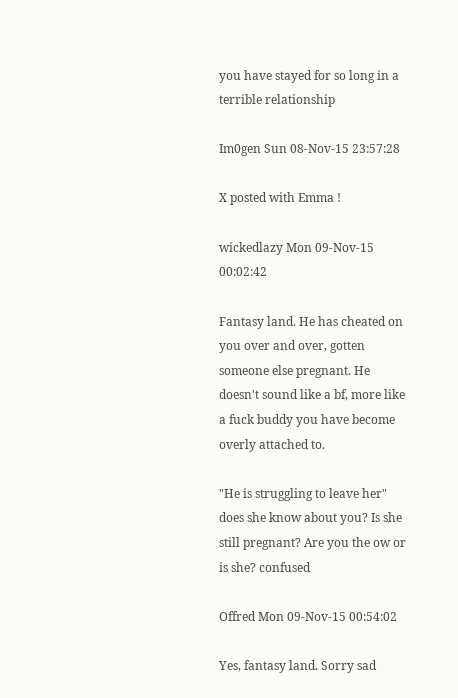you have stayed for so long in a terrible relationship

Im0gen Sun 08-Nov-15 23:57:28

X posted with Emma !

wickedlazy Mon 09-Nov-15 00:02:42

Fantasy land. He has cheated on you over and over, gotten someone else pregnant. He doesn't sound like a bf, more like a fuck buddy you have become overly attached to.

"He is struggling to leave her" does she know about you? Is she still pregnant? Are you the ow or is she? confused

Offred Mon 09-Nov-15 00:54:02

Yes, fantasy land. Sorry sad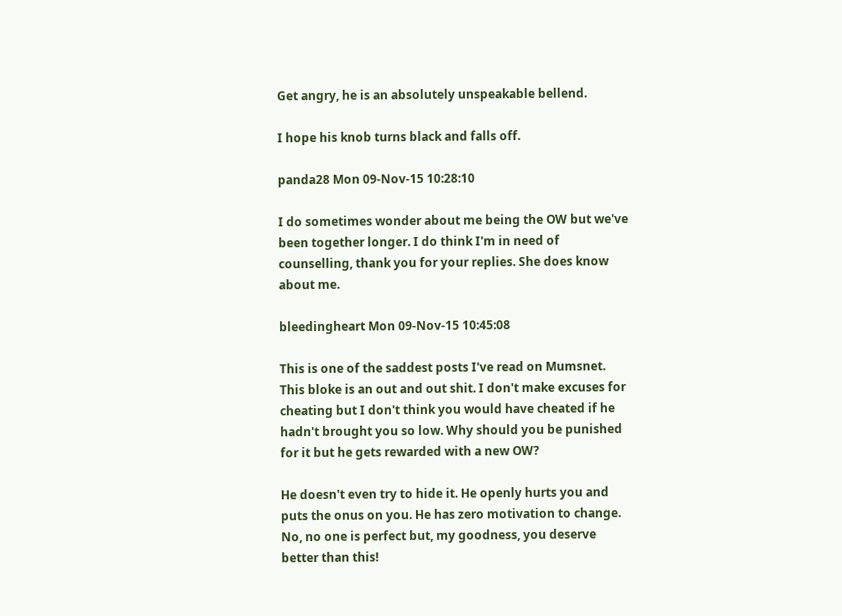Get angry, he is an absolutely unspeakable bellend.

I hope his knob turns black and falls off.

panda28 Mon 09-Nov-15 10:28:10

I do sometimes wonder about me being the OW but we've been together longer. I do think I'm in need of counselling, thank you for your replies. She does know about me.

bleedingheart Mon 09-Nov-15 10:45:08

This is one of the saddest posts I've read on Mumsnet. This bloke is an out and out shit. I don't make excuses for cheating but I don't think you would have cheated if he hadn't brought you so low. Why should you be punished for it but he gets rewarded with a new OW?

He doesn't even try to hide it. He openly hurts you and puts the onus on you. He has zero motivation to change.
No, no one is perfect but, my goodness, you deserve better than this!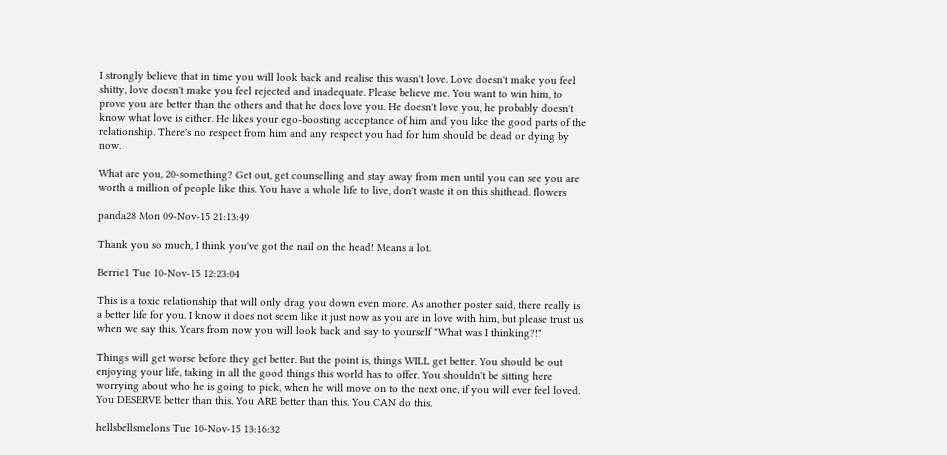I strongly believe that in time you will look back and realise this wasn't love. Love doesn't make you feel shitty, love doesn't make you feel rejected and inadequate. Please believe me. You want to win him, to prove you are better than the others and that he does love you. He doesn't love you, he probably doesn't know what love is either. He likes your ego-boosting acceptance of him and you like the good parts of the relationship. There's no respect from him and any respect you had for him should be dead or dying by now.

What are you, 20-something? Get out, get counselling and stay away from men until you can see you are worth a million of people like this. You have a whole life to live, don't waste it on this shithead. flowers

panda28 Mon 09-Nov-15 21:13:49

Thank you so much, I think you've got the nail on the head! Means a lot.

Berrie1 Tue 10-Nov-15 12:23:04

This is a toxic relationship that will only drag you down even more. As another poster said, there really is a better life for you. I know it does not seem like it just now as you are in love with him, but please trust us when we say this. Years from now you will look back and say to yourself "What was I thinking?!"

Things will get worse before they get better. But the point is, things WILL get better. You should be out enjoying your life, taking in all the good things this world has to offer. You shouldn't be sitting here worrying about who he is going to pick, when he will move on to the next one, if you will ever feel loved. You DESERVE better than this. You ARE better than this. You CAN do this.

hellsbellsmelons Tue 10-Nov-15 13:16:32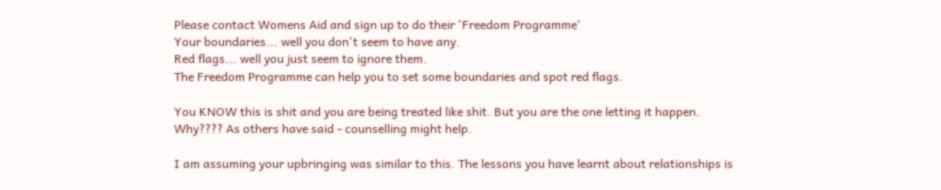Please contact Womens Aid and sign up to do their 'Freedom Programme'
Your boundaries... well you don't seem to have any.
Red flags... well you just seem to ignore them.
The Freedom Programme can help you to set some boundaries and spot red flags.

You KNOW this is shit and you are being treated like shit. But you are the one letting it happen.
Why???? As others have said - counselling might help.

I am assuming your upbringing was similar to this. The lessons you have learnt about relationships is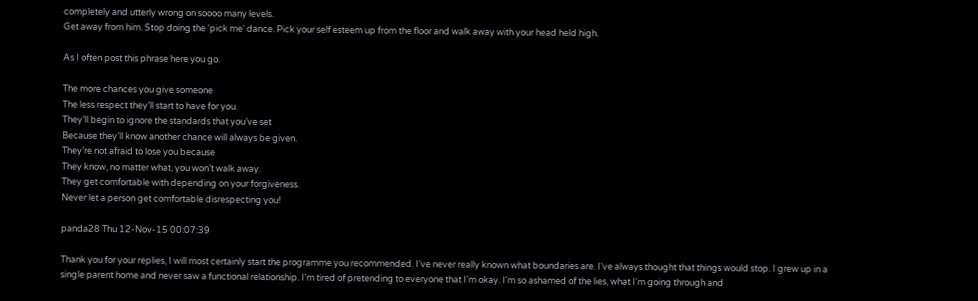completely and utterly wrong on soooo many levels.
Get away from him. Stop doing the 'pick me' dance. Pick your self esteem up from the floor and walk away with your head held high.

As I often post this phrase here you go.

The more chances you give someone
The less respect they’ll start to have for you.
They’ll begin to ignore the standards that you’ve set
Because they’ll know another chance will always be given.
They’re not afraid to lose you because
They know, no matter what, you won’t walk away.
They get comfortable with depending on your forgiveness.
Never let a person get comfortable disrespecting you!

panda28 Thu 12-Nov-15 00:07:39

Thank you for your replies, I will most certainly start the programme you recommended. I've never really known what boundaries are. I've always thought that things would stop. I grew up in a single parent home and never saw a functional relationship. I'm tired of pretending to everyone that I'm okay. I'm so ashamed of the lies, what I'm going through and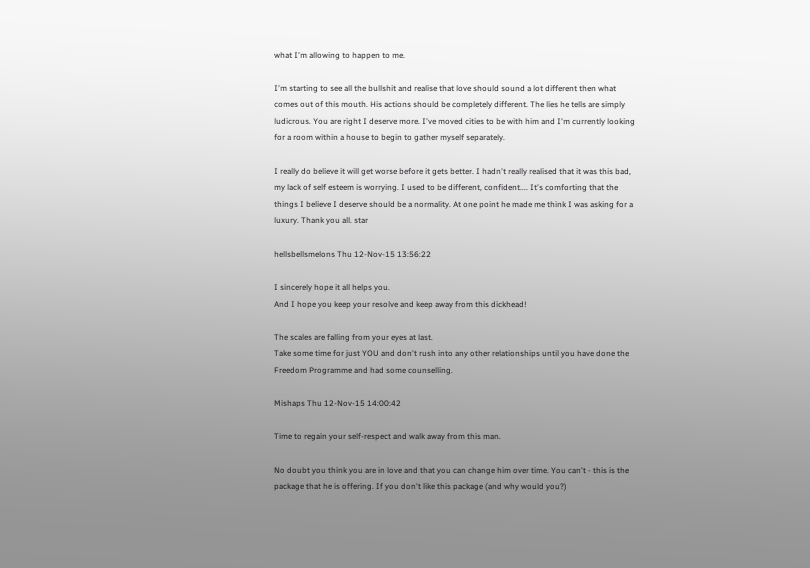what I'm allowing to happen to me.

I'm starting to see all the bullshit and realise that love should sound a lot different then what comes out of this mouth. His actions should be completely different. The lies he tells are simply ludicrous. You are right I deserve more. I've moved cities to be with him and I'm currently looking for a room within a house to begin to gather myself separately.

I really do believe it will get worse before it gets better. I hadn't really realised that it was this bad, my lack of self esteem is worrying. I used to be different, confident.... It's comforting that the things I believe I deserve should be a normality. At one point he made me think I was asking for a luxury. Thank you all. star

hellsbellsmelons Thu 12-Nov-15 13:56:22

I sincerely hope it all helps you.
And I hope you keep your resolve and keep away from this dickhead!

The scales are falling from your eyes at last.
Take some time for just YOU and don't rush into any other relationships until you have done the Freedom Programme and had some counselling.

Mishaps Thu 12-Nov-15 14:00:42

Time to regain your self-respect and walk away from this man.

No doubt you think you are in love and that you can change him over time. You can't - this is the package that he is offering. If you don't like this package (and why would you?)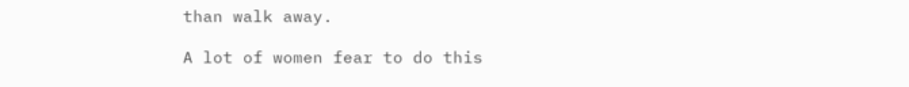than walk away.

A lot of women fear to do this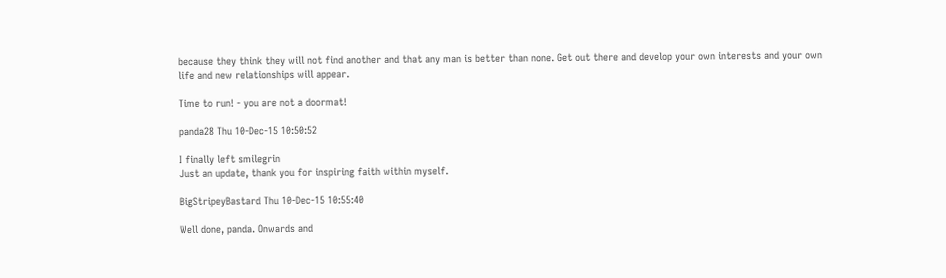because they think they will not find another and that any man is better than none. Get out there and develop your own interests and your own life and new relationships will appear.

Time to run! - you are not a doormat!

panda28 Thu 10-Dec-15 10:50:52

I finally left smilegrin
Just an update, thank you for inspiring faith within myself.

BigStripeyBastard Thu 10-Dec-15 10:55:40

Well done, panda. Onwards and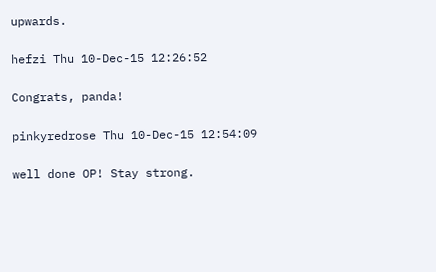upwards.

hefzi Thu 10-Dec-15 12:26:52

Congrats, panda!

pinkyredrose Thu 10-Dec-15 12:54:09

well done OP! Stay strong.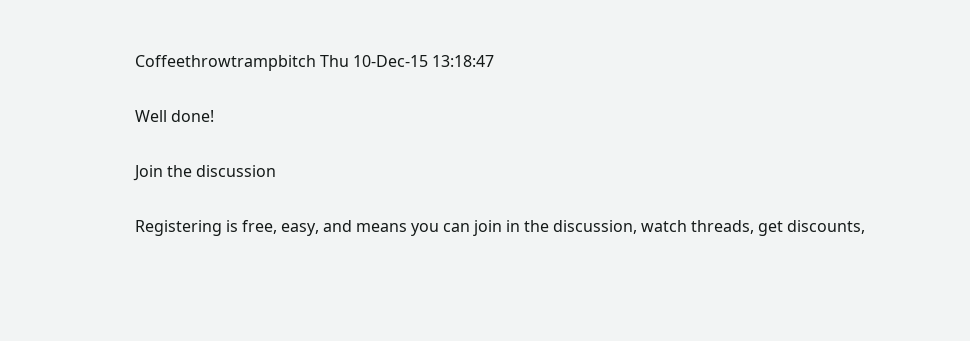Coffeethrowtrampbitch Thu 10-Dec-15 13:18:47

Well done!

Join the discussion

Registering is free, easy, and means you can join in the discussion, watch threads, get discounts,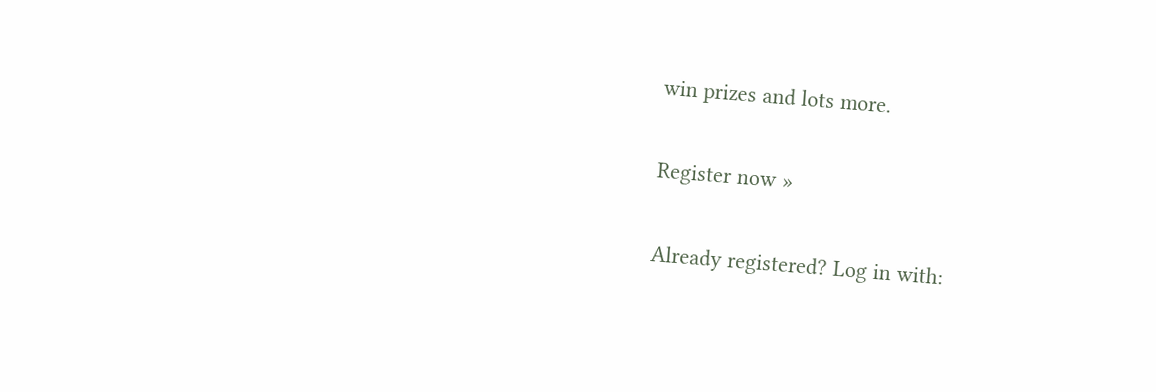win prizes and lots more.

Register now »

Already registered? Log in with: